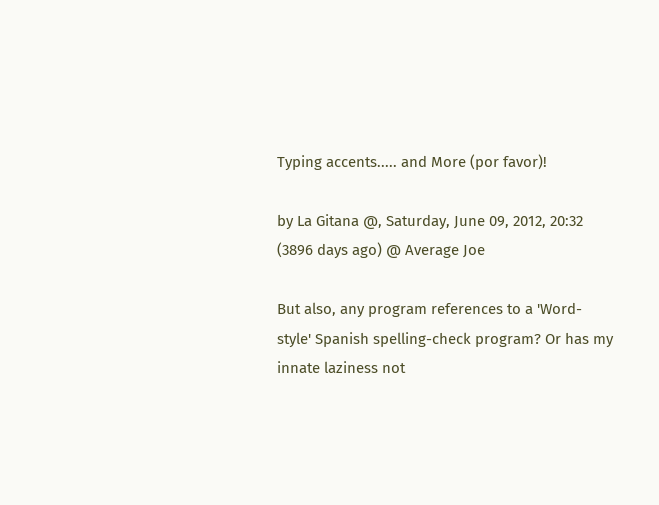Typing accents..... and More (por favor)!

by La Gitana @, Saturday, June 09, 2012, 20:32 (3896 days ago) @ Average Joe

But also, any program references to a 'Word-style' Spanish spelling-check program? Or has my innate laziness not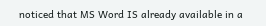noticed that MS Word IS already available in a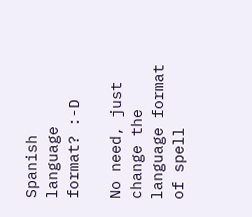Spanish language format? :-D

No need, just change the language format of spell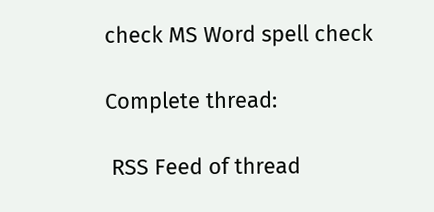check MS Word spell check

Complete thread:

 RSS Feed of thread